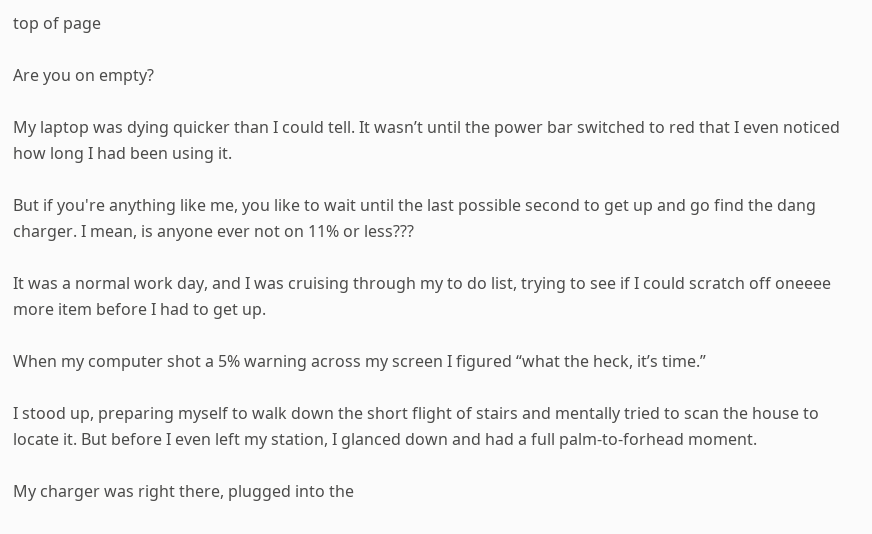top of page

Are you on empty?

My laptop was dying quicker than I could tell. It wasn’t until the power bar switched to red that I even noticed how long I had been using it.

But if you're anything like me, you like to wait until the last possible second to get up and go find the dang charger. I mean, is anyone ever not on 11% or less???

It was a normal work day, and I was cruising through my to do list, trying to see if I could scratch off oneeee more item before I had to get up.

When my computer shot a 5% warning across my screen I figured “what the heck, it’s time.”

I stood up, preparing myself to walk down the short flight of stairs and mentally tried to scan the house to locate it. But before I even left my station, I glanced down and had a full palm-to-forhead moment.

My charger was right there, plugged into the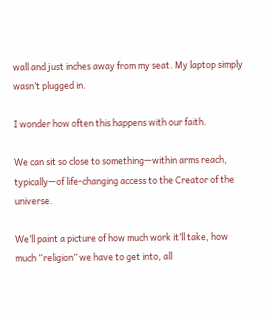wall and just inches away from my seat. My laptop simply wasn’t plugged in.

I wonder how often this happens with our faith.

We can sit so close to something—within arms reach, typically—of life-changing access to the Creator of the universe.

We’ll paint a picture of how much work it’ll take, how much “religion” we have to get into, all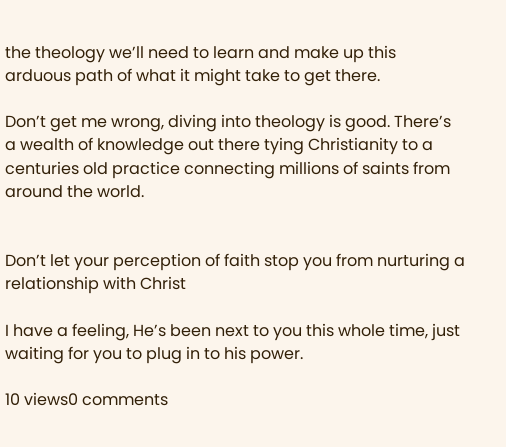the theology we’ll need to learn and make up this arduous path of what it might take to get there.

Don’t get me wrong, diving into theology is good. There’s a wealth of knowledge out there tying Christianity to a centuries old practice connecting millions of saints from around the world.


Don’t let your perception of faith stop you from nurturing a relationship with Christ

I have a feeling, He’s been next to you this whole time, just waiting for you to plug in to his power.

10 views0 comments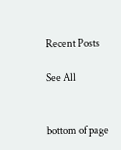Recent Posts

See All


bottom of page